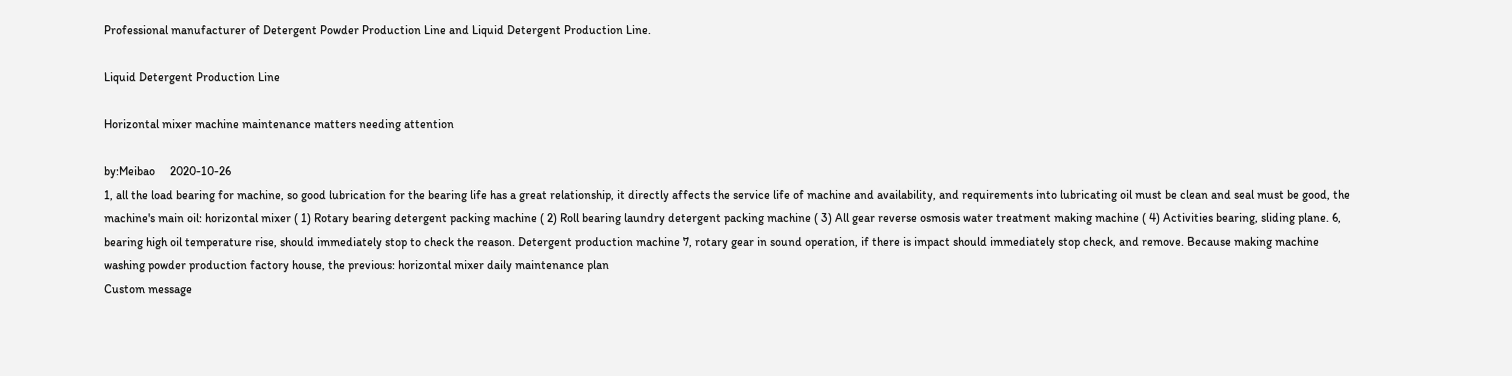Professional manufacturer of Detergent Powder Production Line and Liquid Detergent Production Line.

Liquid Detergent Production Line

Horizontal mixer machine maintenance matters needing attention

by:Meibao     2020-10-26
1, all the load bearing for machine, so good lubrication for the bearing life has a great relationship, it directly affects the service life of machine and availability, and requirements into lubricating oil must be clean and seal must be good, the machine's main oil: horizontal mixer ( 1) Rotary bearing detergent packing machine ( 2) Roll bearing laundry detergent packing machine ( 3) All gear reverse osmosis water treatment making machine ( 4) Activities bearing, sliding plane. 6, bearing high oil temperature rise, should immediately stop to check the reason. Detergent production machine 7, rotary gear in sound operation, if there is impact should immediately stop check, and remove. Because making machine washing powder production factory house, the previous: horizontal mixer daily maintenance plan
Custom message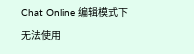Chat Online 编辑模式下无法使用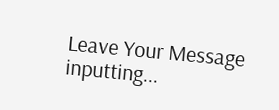Leave Your Message inputting...